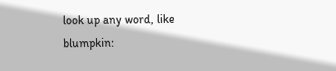look up any word, like blumpkin: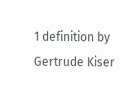1 definition by Gertrude Kiser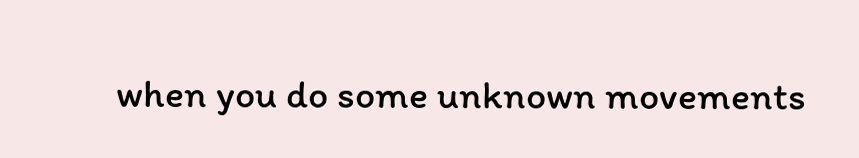when you do some unknown movements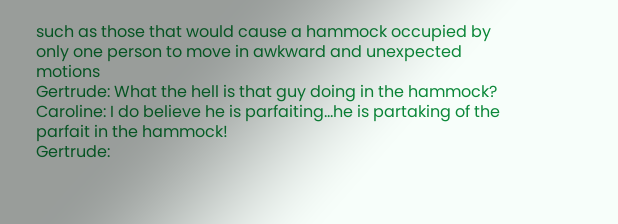such as those that would cause a hammock occupied by only one person to move in awkward and unexpected motions
Gertrude: What the hell is that guy doing in the hammock?
Caroline: I do believe he is parfaiting...he is partaking of the parfait in the hammock!
Gertrude: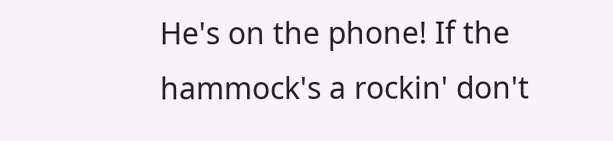He's on the phone! If the hammock's a rockin' don't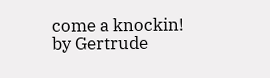come a knockin!
by Gertrude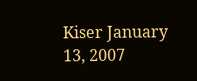Kiser January 13, 2007